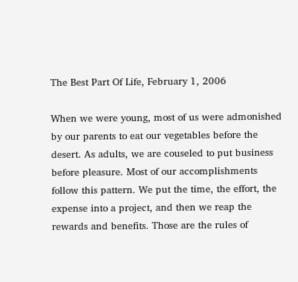The Best Part Of Life, February 1, 2006

When we were young, most of us were admonished by our parents to eat our vegetables before the desert. As adults, we are couseled to put business before pleasure. Most of our accomplishments follow this pattern. We put the time, the effort, the expense into a project, and then we reap the rewards and benefits. Those are the rules of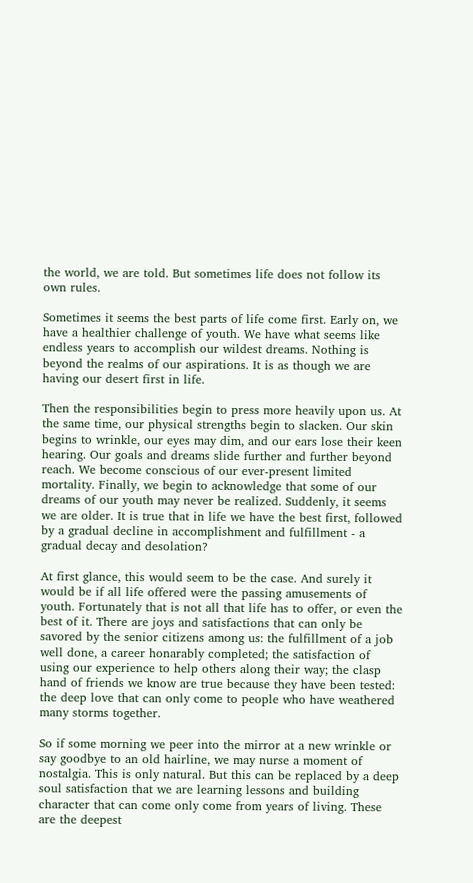the world, we are told. But sometimes life does not follow its own rules.

Sometimes it seems the best parts of life come first. Early on, we have a healthier challenge of youth. We have what seems like endless years to accomplish our wildest dreams. Nothing is beyond the realms of our aspirations. It is as though we are having our desert first in life.

Then the responsibilities begin to press more heavily upon us. At the same time, our physical strengths begin to slacken. Our skin begins to wrinkle, our eyes may dim, and our ears lose their keen hearing. Our goals and dreams slide further and further beyond reach. We become conscious of our ever-present limited mortality. Finally, we begin to acknowledge that some of our dreams of our youth may never be realized. Suddenly, it seems we are older. It is true that in life we have the best first, followed by a gradual decline in accomplishment and fulfillment - a gradual decay and desolation?

At first glance, this would seem to be the case. And surely it would be if all life offered were the passing amusements of youth. Fortunately that is not all that life has to offer, or even the best of it. There are joys and satisfactions that can only be savored by the senior citizens among us: the fulfillment of a job well done, a career honarably completed; the satisfaction of using our experience to help others along their way; the clasp hand of friends we know are true because they have been tested: the deep love that can only come to people who have weathered many storms together.

So if some morning we peer into the mirror at a new wrinkle or say goodbye to an old hairline, we may nurse a moment of nostalgia. This is only natural. But this can be replaced by a deep soul satisfaction that we are learning lessons and building character that can come only come from years of living. These are the deepest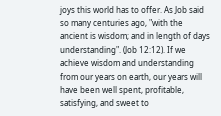joys this world has to offer. As Job said so many centuries ago, "with the ancient is wisdom; and in length of days understanding". (Job 12:12). If we achieve wisdom and understanding from our years on earth, our years will have been well spent, profitable, satisfying, and sweet to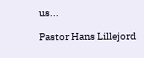us...

Pastor Hans Lillejord